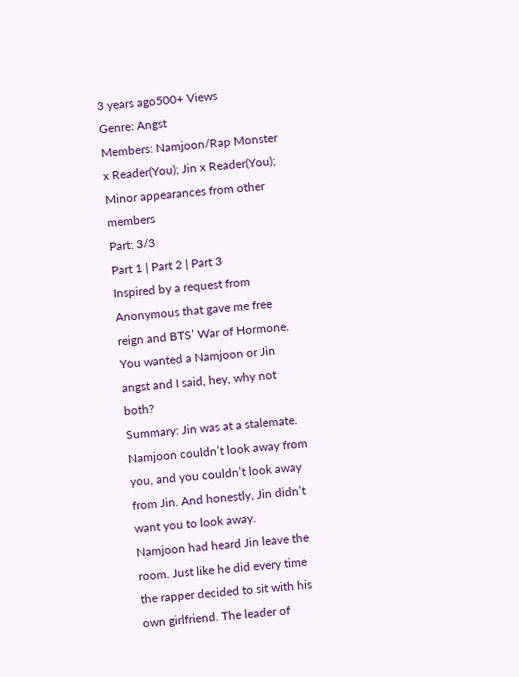3 years ago500+ Views
Genre: Angst
Members: Namjoon/Rap Monster x Reader(You); Jin x Reader(You); Minor appearances from other members
Part: 3/3
Part 1 | Part 2 | Part 3
Inspired by a request from Anonymous that gave me free reign and BTS’ War of Hormone. You wanted a Namjoon or Jin angst and I said, hey, why not both?
Summary: Jin was at a stalemate. Namjoon couldn’t look away from you, and you couldn’t look away from Jin. And honestly, Jin didn’t want you to look away.
Namjoon had heard Jin leave the room. Just like he did every time the rapper decided to sit with his own girlfriend. The leader of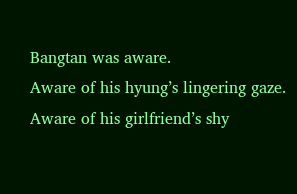Bangtan was aware.
Aware of his hyung’s lingering gaze.
Aware of his girlfriend’s shy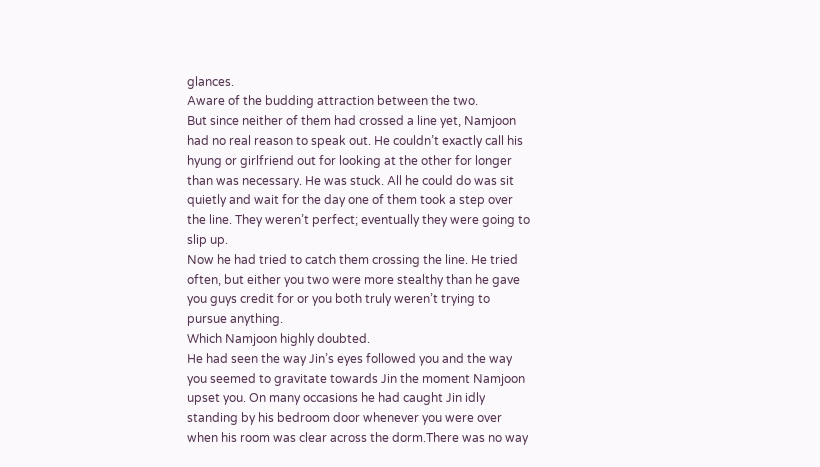glances.
Aware of the budding attraction between the two.
But since neither of them had crossed a line yet, Namjoon had no real reason to speak out. He couldn’t exactly call his hyung or girlfriend out for looking at the other for longer than was necessary. He was stuck. All he could do was sit quietly and wait for the day one of them took a step over the line. They weren’t perfect; eventually they were going to slip up.
Now he had tried to catch them crossing the line. He tried often, but either you two were more stealthy than he gave you guys credit for or you both truly weren’t trying to pursue anything.
Which Namjoon highly doubted.
He had seen the way Jin’s eyes followed you and the way you seemed to gravitate towards Jin the moment Namjoon upset you. On many occasions he had caught Jin idly standing by his bedroom door whenever you were over when his room was clear across the dorm.There was no way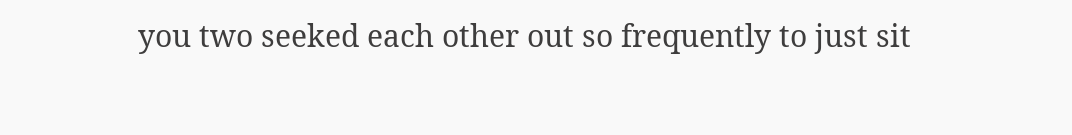you two seeked each other out so frequently to just sit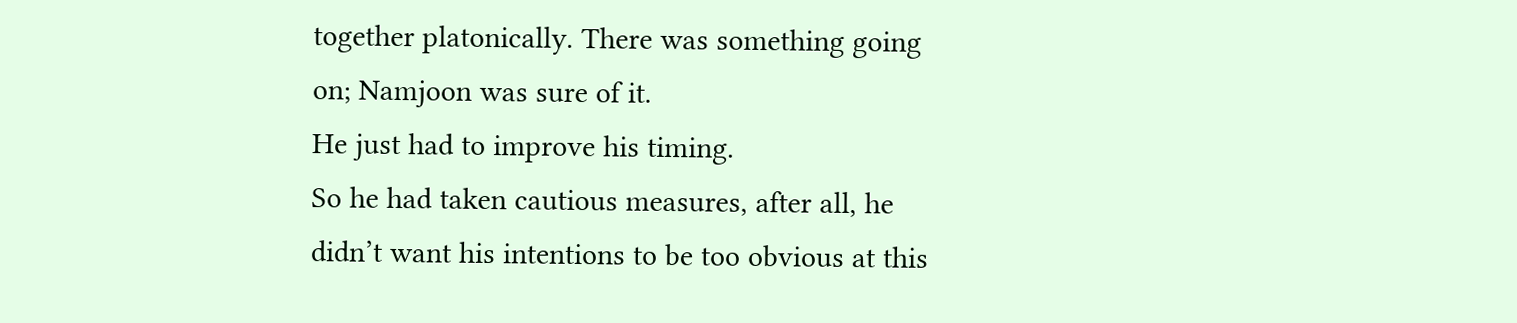together platonically. There was something going on; Namjoon was sure of it.
He just had to improve his timing.
So he had taken cautious measures, after all, he didn’t want his intentions to be too obvious at this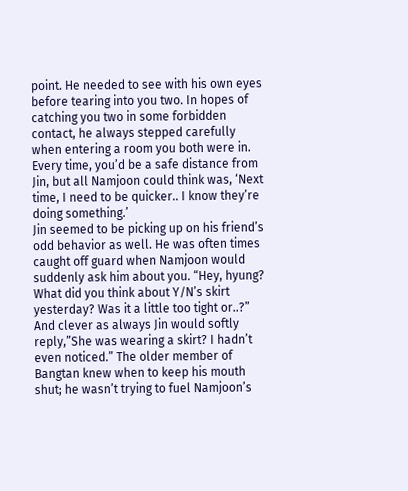point. He needed to see with his own eyes before tearing into you two. In hopes of catching you two in some forbidden contact, he always stepped carefully when entering a room you both were in. Every time, you’d be a safe distance from Jin, but all Namjoon could think was, ‘Next time, I need to be quicker.. I know they’re doing something.’
Jin seemed to be picking up on his friend’s odd behavior as well. He was often times caught off guard when Namjoon would suddenly ask him about you. “Hey, hyung? What did you think about Y/N’s skirt yesterday? Was it a little too tight or..?”
And clever as always Jin would softly reply,”She was wearing a skirt? I hadn’t even noticed.” The older member of Bangtan knew when to keep his mouth shut; he wasn’t trying to fuel Namjoon’s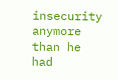insecurity anymore than he had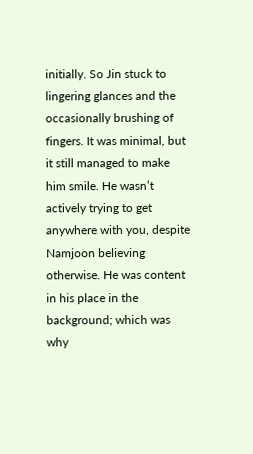initially. So Jin stuck to lingering glances and the occasionally brushing of fingers. It was minimal, but it still managed to make him smile. He wasn’t actively trying to get anywhere with you, despite Namjoon believing otherwise. He was content in his place in the background; which was why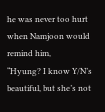he was never too hurt when Namjoon would remind him,
“Hyung? I know Y/N’s beautiful, but she’s not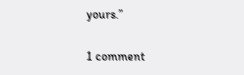yours.”

1 comment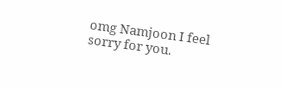omg Namjoon I feel sorry for you.